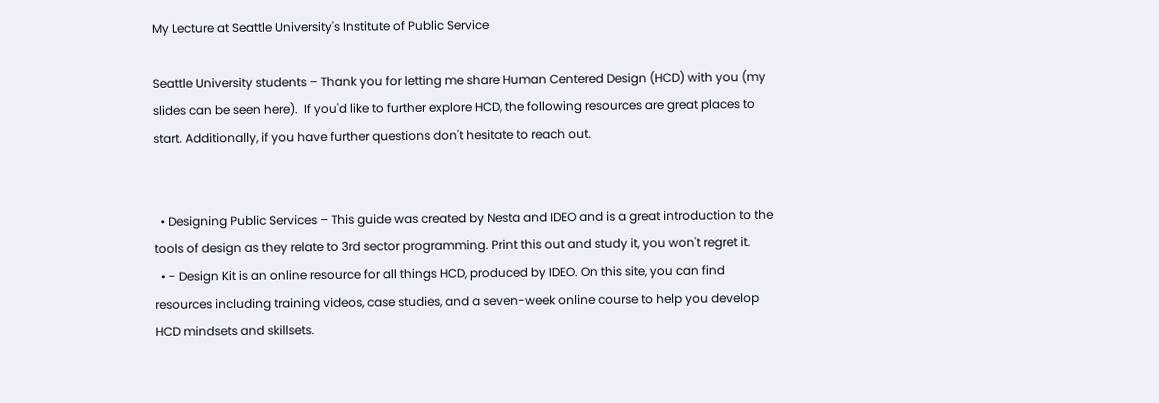My Lecture at Seattle University's Institute of Public Service

Seattle University students – Thank you for letting me share Human Centered Design (HCD) with you (my slides can be seen here).  If you'd like to further explore HCD, the following resources are great places to start. Additionally, if you have further questions don't hesitate to reach out.


  • Designing Public Services – This guide was created by Nesta and IDEO and is a great introduction to the tools of design as they relate to 3rd sector programming. Print this out and study it, you won't regret it.
  • - Design Kit is an online resource for all things HCD, produced by IDEO. On this site, you can find resources including training videos, case studies, and a seven-week online course to help you develop HCD mindsets and skillsets.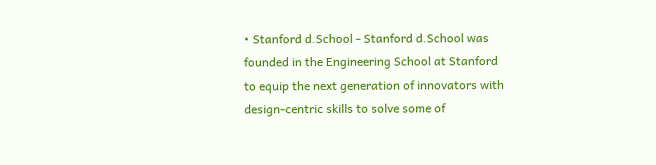• Stanford d.School - Stanford d.School was founded in the Engineering School at Stanford to equip the next generation of innovators with design-centric skills to solve some of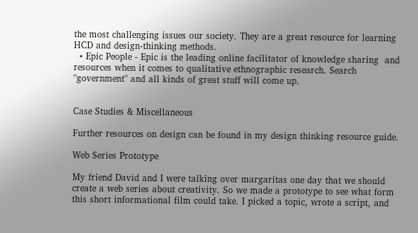the most challenging issues our society. They are a great resource for learning HCD and design-thinking methods.
  • Epic People - Epic is the leading online facilitator of knowledge sharing  and resources when it comes to qualitative ethnographic research. Search "government" and all kinds of great stuff will come up.


Case Studies & Miscellaneous

Further resources on design can be found in my design thinking resource guide.

Web Series Prototype

My friend David and I were talking over margaritas one day that we should create a web series about creativity. So we made a prototype to see what form this short informational film could take. I picked a topic, wrote a script, and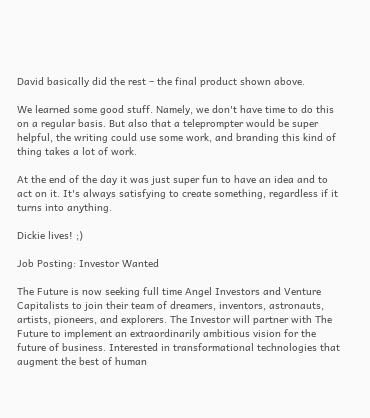David basically did the rest – the final product shown above.

We learned some good stuff. Namely, we don't have time to do this on a regular basis. But also that a teleprompter would be super helpful, the writing could use some work, and branding this kind of thing takes a lot of work.

At the end of the day it was just super fun to have an idea and to act on it. It's always satisfying to create something, regardless if it turns into anything.

Dickie lives! ;)

Job Posting: Investor Wanted

The Future is now seeking full time Angel Investors and Venture Capitalists to join their team of dreamers, inventors, astronauts, artists, pioneers, and explorers. The Investor will partner with The Future to implement an extraordinarily ambitious vision for the future of business. Interested in transformational technologies that augment the best of human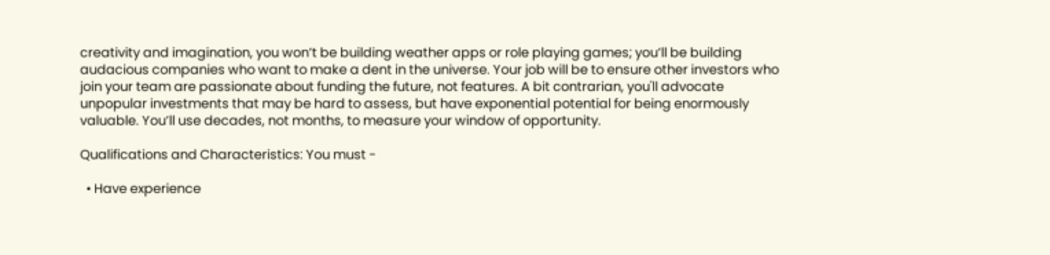creativity and imagination, you won’t be building weather apps or role playing games; you’ll be building audacious companies who want to make a dent in the universe. Your job will be to ensure other investors who join your team are passionate about funding the future, not features. A bit contrarian, you'll advocate unpopular investments that may be hard to assess, but have exponential potential for being enormously valuable. You’ll use decades, not months, to measure your window of opportunity.

Qualifications and Characteristics: You must -

  • Have experience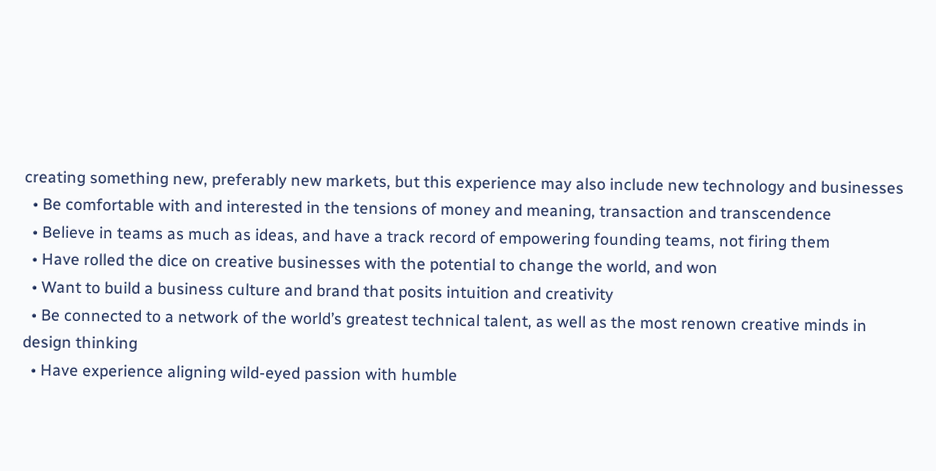creating something new, preferably new markets, but this experience may also include new technology and businesses
  • Be comfortable with and interested in the tensions of money and meaning, transaction and transcendence
  • Believe in teams as much as ideas, and have a track record of empowering founding teams, not firing them
  • Have rolled the dice on creative businesses with the potential to change the world, and won
  • Want to build a business culture and brand that posits intuition and creativity
  • Be connected to a network of the world’s greatest technical talent, as well as the most renown creative minds in design thinking
  • Have experience aligning wild-eyed passion with humble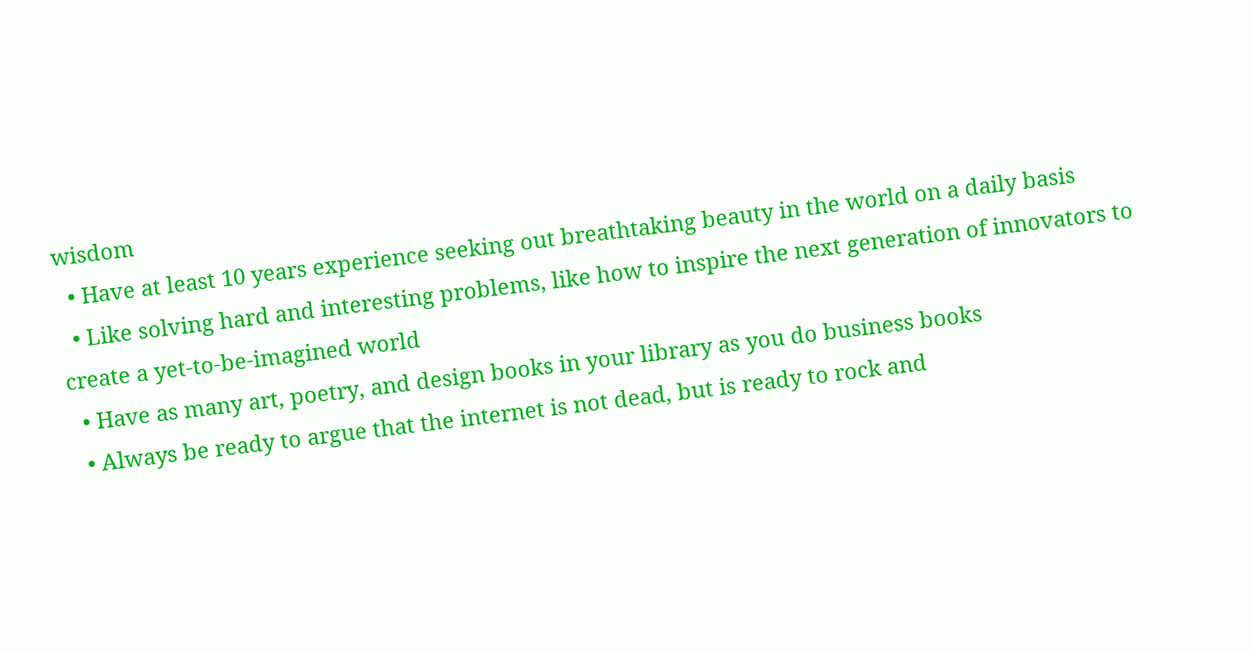wisdom
  • Have at least 10 years experience seeking out breathtaking beauty in the world on a daily basis
  • Like solving hard and interesting problems, like how to inspire the next generation of innovators to create a yet-to-be-imagined world
  • Have as many art, poetry, and design books in your library as you do business books
  • Always be ready to argue that the internet is not dead, but is ready to rock and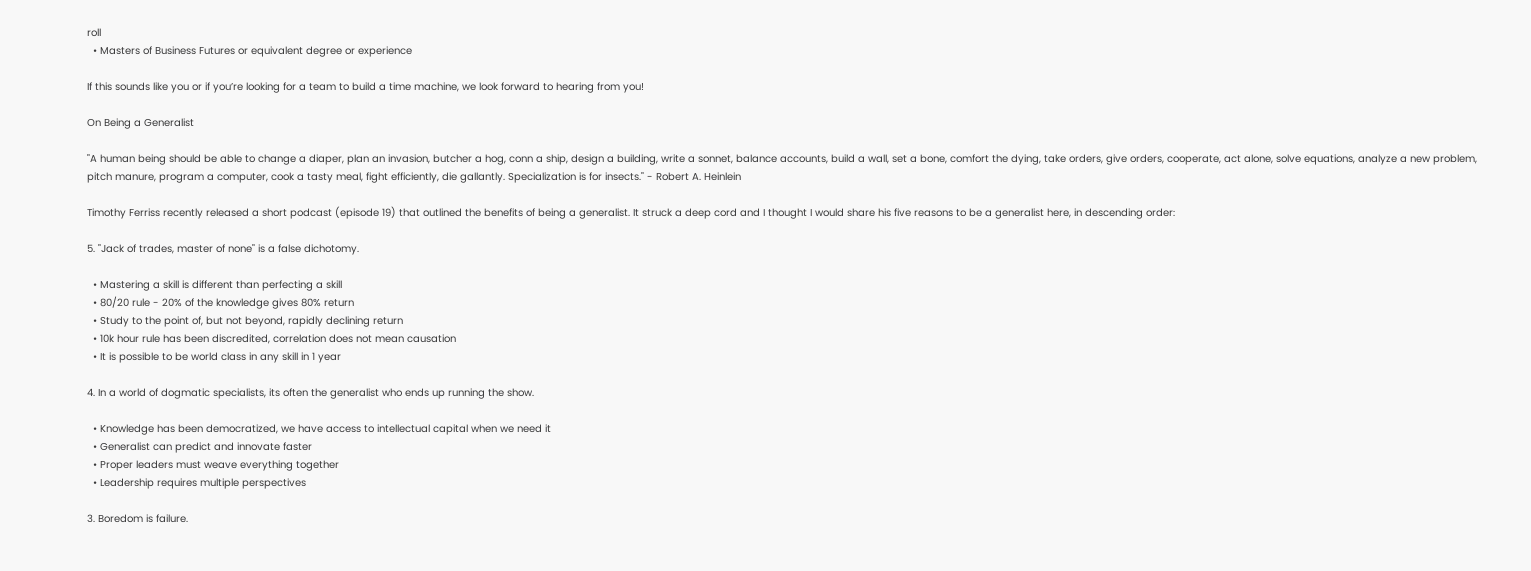roll
  • Masters of Business Futures or equivalent degree or experience

If this sounds like you or if you’re looking for a team to build a time machine, we look forward to hearing from you!

On Being a Generalist

"A human being should be able to change a diaper, plan an invasion, butcher a hog, conn a ship, design a building, write a sonnet, balance accounts, build a wall, set a bone, comfort the dying, take orders, give orders, cooperate, act alone, solve equations, analyze a new problem, pitch manure, program a computer, cook a tasty meal, fight efficiently, die gallantly. Specialization is for insects." - Robert A. Heinlein

Timothy Ferriss recently released a short podcast (episode 19) that outlined the benefits of being a generalist. It struck a deep cord and I thought I would share his five reasons to be a generalist here, in descending order:

5. "Jack of trades, master of none" is a false dichotomy.

  • Mastering a skill is different than perfecting a skill
  • 80/20 rule - 20% of the knowledge gives 80% return
  • Study to the point of, but not beyond, rapidly declining return
  • 10k hour rule has been discredited, correlation does not mean causation
  • It is possible to be world class in any skill in 1 year

4. In a world of dogmatic specialists, its often the generalist who ends up running the show.

  • Knowledge has been democratized, we have access to intellectual capital when we need it
  • Generalist can predict and innovate faster
  • Proper leaders must weave everything together
  • Leadership requires multiple perspectives

3. Boredom is failure.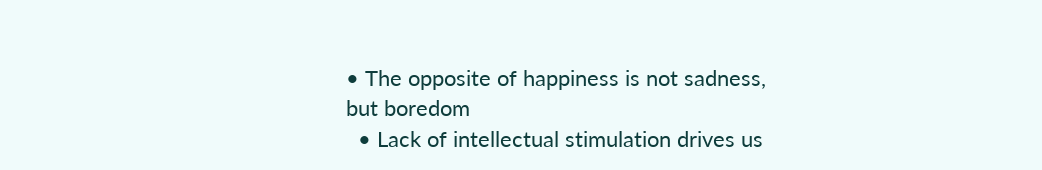• The opposite of happiness is not sadness, but boredom
  • Lack of intellectual stimulation drives us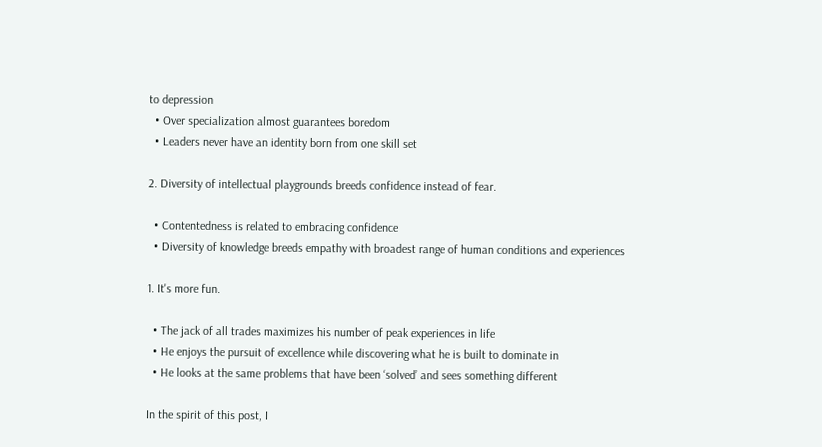to depression
  • Over specialization almost guarantees boredom
  • Leaders never have an identity born from one skill set

2. Diversity of intellectual playgrounds breeds confidence instead of fear.

  • Contentedness is related to embracing confidence
  • Diversity of knowledge breeds empathy with broadest range of human conditions and experiences

1. It's more fun.

  • The jack of all trades maximizes his number of peak experiences in life
  • He enjoys the pursuit of excellence while discovering what he is built to dominate in
  • He looks at the same problems that have been ‘solved’ and sees something different

In the spirit of this post, I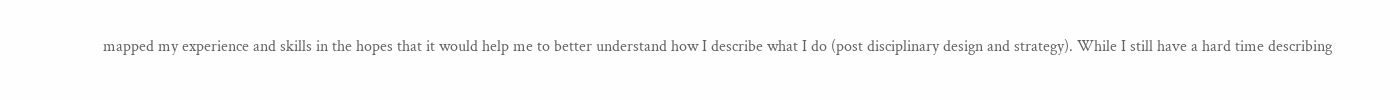mapped my experience and skills in the hopes that it would help me to better understand how I describe what I do (post disciplinary design and strategy). While I still have a hard time describing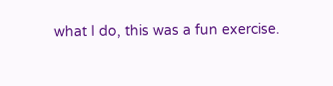what I do, this was a fun exercise.